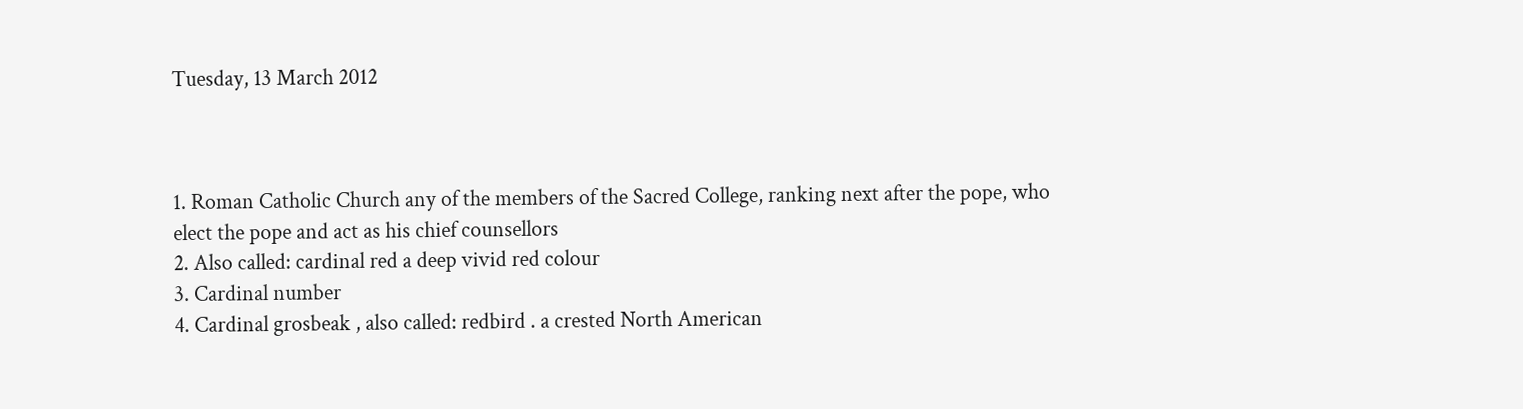Tuesday, 13 March 2012



1. Roman Catholic Church any of the members of the Sacred College, ranking next after the pope, who elect the pope and act as his chief counsellors
2. Also called: cardinal red a deep vivid red colour
3. Cardinal number
4. Cardinal grosbeak , also called: redbird . a crested North American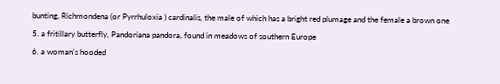bunting, Richmondena (or Pyrrhuloxia ) cardinalis, the male of which has a bright red plumage and the female a brown one
5. a fritillary butterfly, Pandoriana pandora, found in meadows of southern Europe
6. a woman's hooded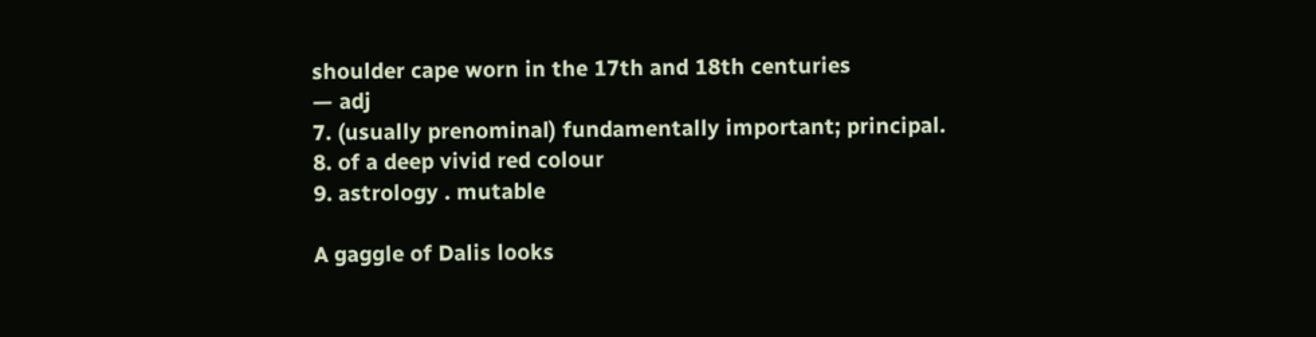shoulder cape worn in the 17th and 18th centuries
— adj
7. (usually prenominal) fundamentally important; principal.
8. of a deep vivid red colour
9. astrology . mutable

A gaggle of Dalis looks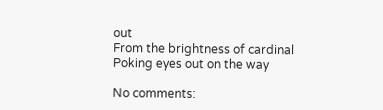out
From the brightness of cardinal
Poking eyes out on the way

No comments: